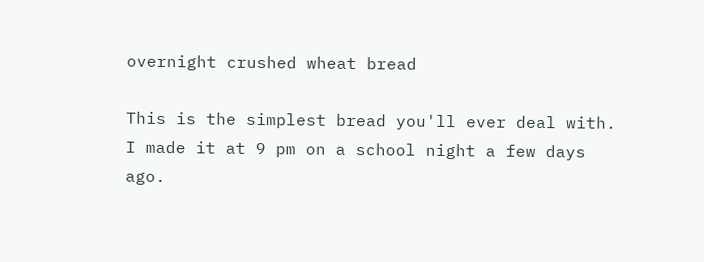overnight crushed wheat bread

This is the simplest bread you'll ever deal with. I made it at 9 pm on a school night a few days ago.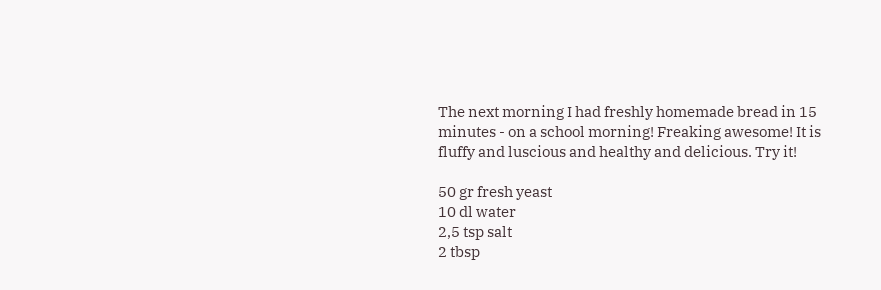The next morning I had freshly homemade bread in 15 minutes - on a school morning! Freaking awesome! It is fluffy and luscious and healthy and delicious. Try it!

50 gr fresh yeast
10 dl water
2,5 tsp salt
2 tbsp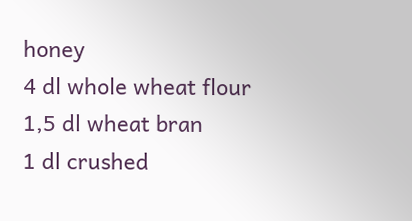honey
4 dl whole wheat flour
1,5 dl wheat bran
1 dl crushed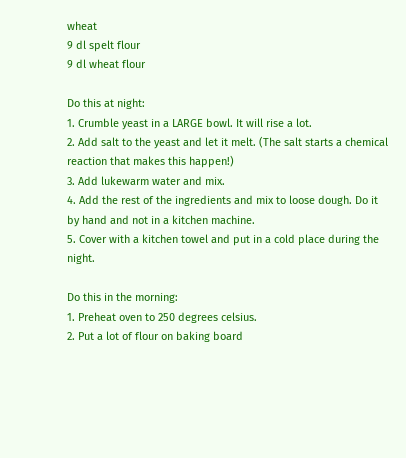wheat
9 dl spelt flour
9 dl wheat flour

Do this at night:
1. Crumble yeast in a LARGE bowl. It will rise a lot.
2. Add salt to the yeast and let it melt. (The salt starts a chemical reaction that makes this happen!)
3. Add lukewarm water and mix.
4. Add the rest of the ingredients and mix to loose dough. Do it by hand and not in a kitchen machine.
5. Cover with a kitchen towel and put in a cold place during the night.

Do this in the morning:
1. Preheat oven to 250 degrees celsius.
2. Put a lot of flour on baking board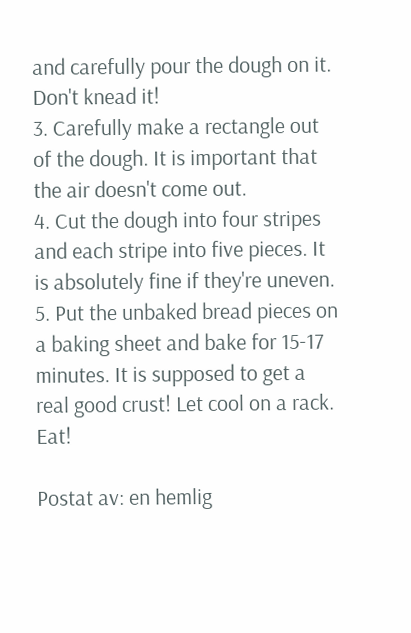and carefully pour the dough on it. Don't knead it!
3. Carefully make a rectangle out of the dough. It is important that the air doesn't come out.
4. Cut the dough into four stripes and each stripe into five pieces. It is absolutely fine if they're uneven.
5. Put the unbaked bread pieces on a baking sheet and bake for 15-17 minutes. It is supposed to get a real good crust! Let cool on a rack. Eat!

Postat av: en hemlig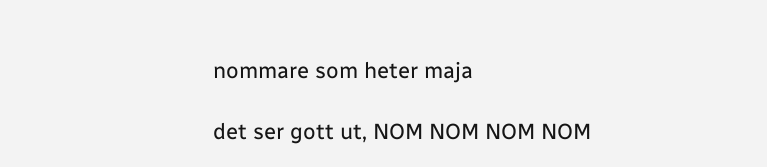nommare som heter maja

det ser gott ut, NOM NOM NOM NOM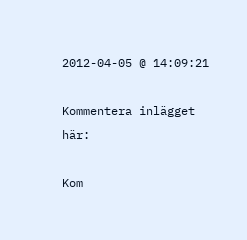2012-04-05 @ 14:09:21

Kommentera inlägget här:

Kom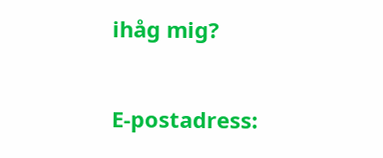ihåg mig?

E-postadress: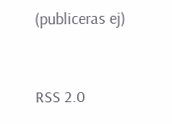(publiceras ej)



RSS 2.0